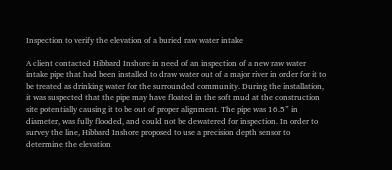Inspection to verify the elevation of a buried raw water intake

A client contacted Hibbard Inshore in need of an inspection of a new raw water intake pipe that had been installed to draw water out of a major river in order for it to be treated as drinking water for the surrounded community. During the installation, it was suspected that the pipe may have floated in the soft mud at the construction site potentially causing it to be out of proper alignment. The pipe was 16.5” in diameter, was fully flooded, and could not be dewatered for inspection. In order to survey the line, Hibbard Inshore proposed to use a precision depth sensor to determine the elevation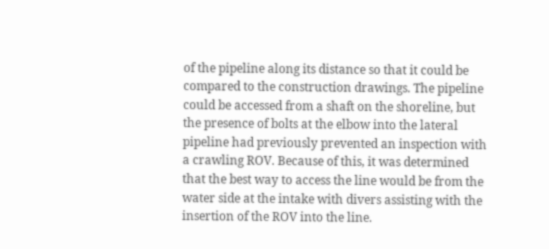of the pipeline along its distance so that it could be compared to the construction drawings. The pipeline could be accessed from a shaft on the shoreline, but the presence of bolts at the elbow into the lateral pipeline had previously prevented an inspection with a crawling ROV. Because of this, it was determined that the best way to access the line would be from the water side at the intake with divers assisting with the insertion of the ROV into the line.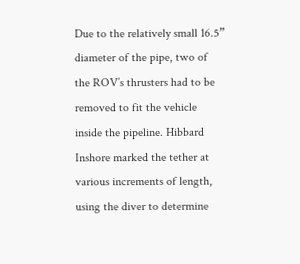Due to the relatively small 16.5” diameter of the pipe, two of the ROV’s thrusters had to be removed to fit the vehicle inside the pipeline. Hibbard Inshore marked the tether at various increments of length, using the diver to determine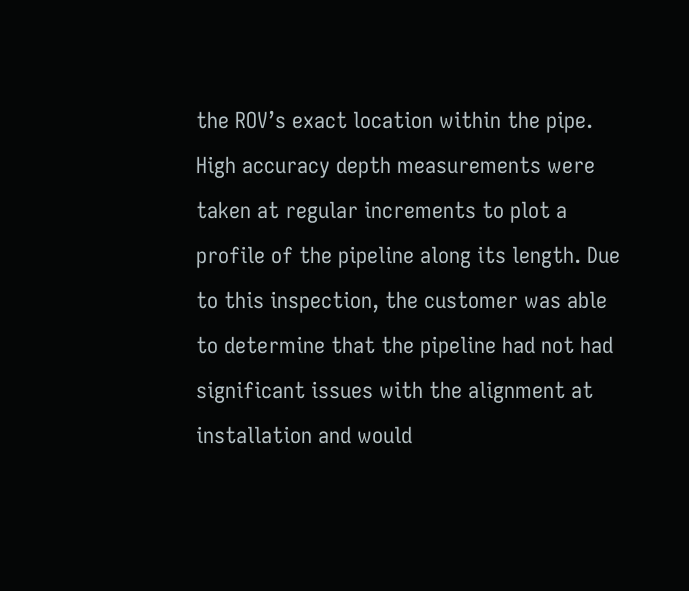the ROV’s exact location within the pipe. High accuracy depth measurements were taken at regular increments to plot a profile of the pipeline along its length. Due to this inspection, the customer was able to determine that the pipeline had not had significant issues with the alignment at installation and would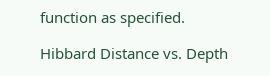function as specified.

Hibbard Distance vs. Depth